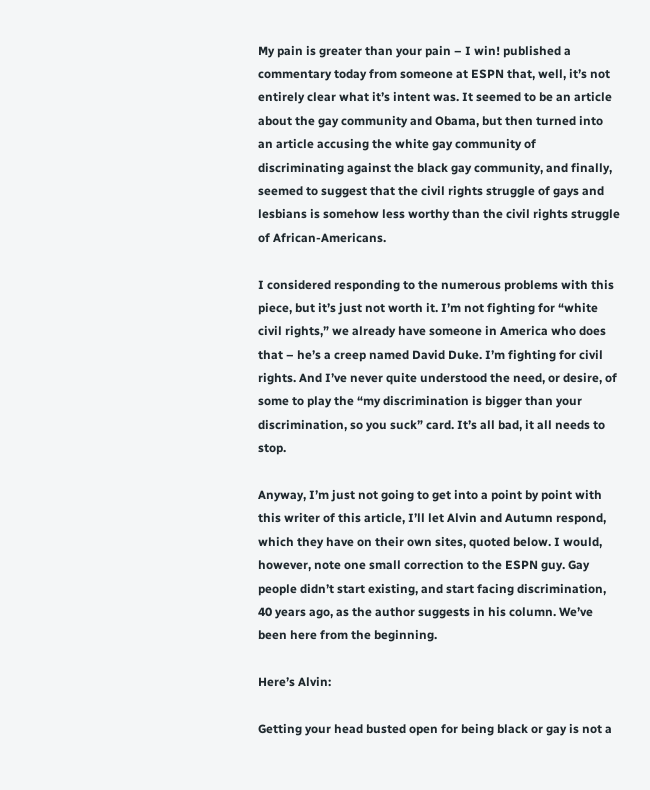My pain is greater than your pain – I win! published a commentary today from someone at ESPN that, well, it’s not entirely clear what it’s intent was. It seemed to be an article about the gay community and Obama, but then turned into an article accusing the white gay community of discriminating against the black gay community, and finally, seemed to suggest that the civil rights struggle of gays and lesbians is somehow less worthy than the civil rights struggle of African-Americans.

I considered responding to the numerous problems with this piece, but it’s just not worth it. I’m not fighting for “white civil rights,” we already have someone in America who does that – he’s a creep named David Duke. I’m fighting for civil rights. And I’ve never quite understood the need, or desire, of some to play the “my discrimination is bigger than your discrimination, so you suck” card. It’s all bad, it all needs to stop.

Anyway, I’m just not going to get into a point by point with this writer of this article, I’ll let Alvin and Autumn respond, which they have on their own sites, quoted below. I would, however, note one small correction to the ESPN guy. Gay people didn’t start existing, and start facing discrimination, 40 years ago, as the author suggests in his column. We’ve been here from the beginning.

Here’s Alvin:

Getting your head busted open for being black or gay is not a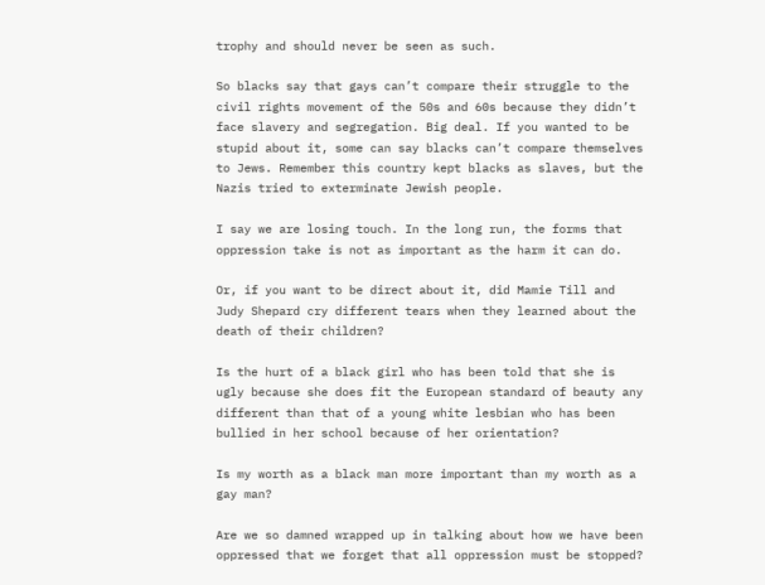trophy and should never be seen as such.

So blacks say that gays can’t compare their struggle to the civil rights movement of the 50s and 60s because they didn’t face slavery and segregation. Big deal. If you wanted to be stupid about it, some can say blacks can’t compare themselves to Jews. Remember this country kept blacks as slaves, but the Nazis tried to exterminate Jewish people.

I say we are losing touch. In the long run, the forms that oppression take is not as important as the harm it can do.

Or, if you want to be direct about it, did Mamie Till and Judy Shepard cry different tears when they learned about the death of their children?

Is the hurt of a black girl who has been told that she is ugly because she does fit the European standard of beauty any different than that of a young white lesbian who has been bullied in her school because of her orientation?

Is my worth as a black man more important than my worth as a gay man?

Are we so damned wrapped up in talking about how we have been oppressed that we forget that all oppression must be stopped?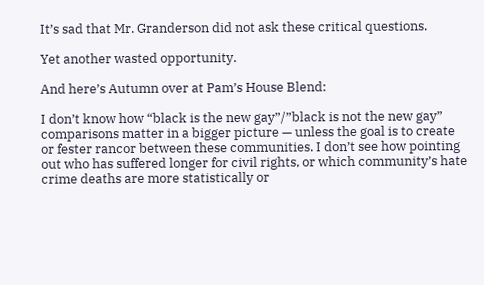It’s sad that Mr. Granderson did not ask these critical questions.

Yet another wasted opportunity.

And here’s Autumn over at Pam’s House Blend:

I don’t know how “black is the new gay”/”black is not the new gay” comparisons matter in a bigger picture — unless the goal is to create or fester rancor between these communities. I don’t see how pointing out who has suffered longer for civil rights, or which community’s hate crime deaths are more statistically or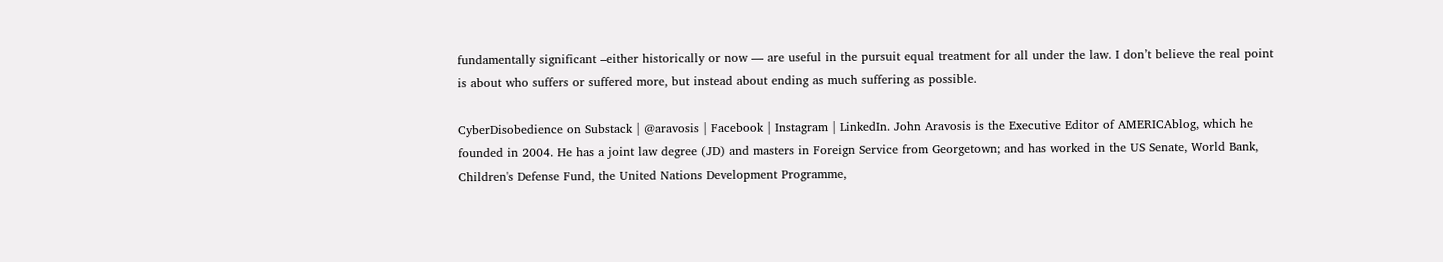fundamentally significant –either historically or now — are useful in the pursuit equal treatment for all under the law. I don’t believe the real point is about who suffers or suffered more, but instead about ending as much suffering as possible.

CyberDisobedience on Substack | @aravosis | Facebook | Instagram | LinkedIn. John Aravosis is the Executive Editor of AMERICAblog, which he founded in 2004. He has a joint law degree (JD) and masters in Foreign Service from Georgetown; and has worked in the US Senate, World Bank, Children's Defense Fund, the United Nations Development Programme,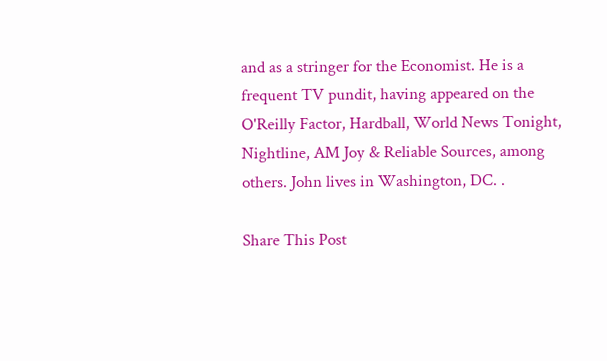and as a stringer for the Economist. He is a frequent TV pundit, having appeared on the O'Reilly Factor, Hardball, World News Tonight, Nightline, AM Joy & Reliable Sources, among others. John lives in Washington, DC. .

Share This Post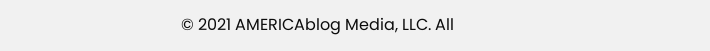© 2021 AMERICAblog Media, LLC. All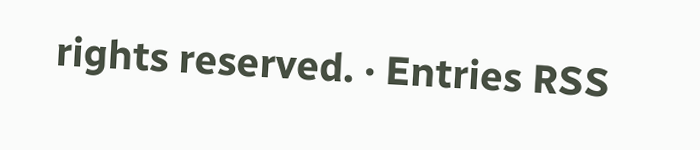rights reserved. · Entries RSS